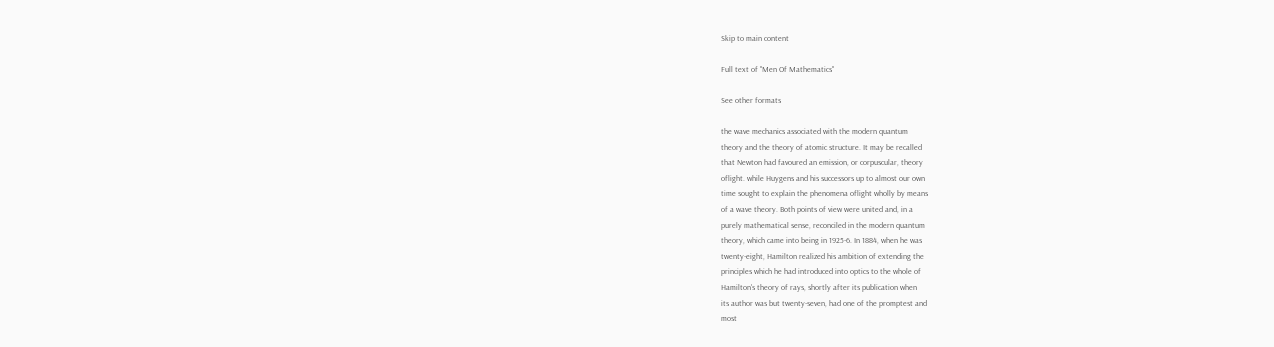Skip to main content

Full text of "Men Of Mathematics"

See other formats

the wave mechanics associated with the modern quantum
theory and the theory of atomic structure. It may be recalled
that Newton had favoured an emission, or corpuscular, theory
oflight. while Huygens and his successors up to almost our own
time sought to explain the phenomena oflight wholly by means
of a wave theory. Both points of view were united and, in a
purely mathematical sense, reconciled in the modern quantum
theory, which came into being in 1925-6. In 1884, when he was
twenty-eight, Hamilton realized his ambition of extending the
principles which he had introduced into optics to the whole of
Hamilton's theory of rays, shortly after its publication when
its author was but twenty-seven, had one of the promptest and
most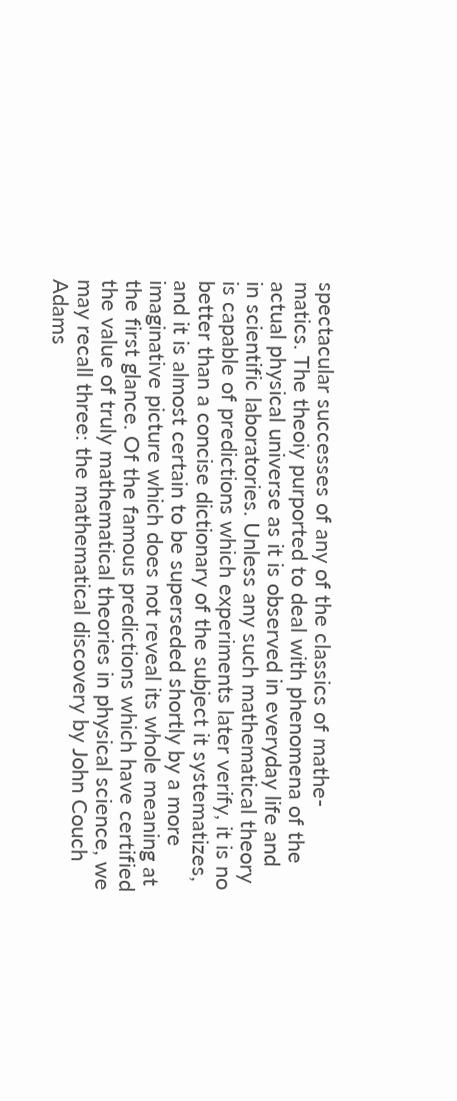spectacular successes of any of the classics of mathe-
matics. The theoiy purported to deal with phenomena of the
actual physical universe as it is observed in everyday life and
in scientific laboratories. Unless any such mathematical theory
is capable of predictions which experiments later verify, it is no
better than a concise dictionary of the subject it systematizes,
and it is almost certain to be superseded shortly by a more
imaginative picture which does not reveal its whole meaning at
the first glance. Of the famous predictions which have certified
the value of truly mathematical theories in physical science, we
may recall three: the mathematical discovery by John Couch
Adams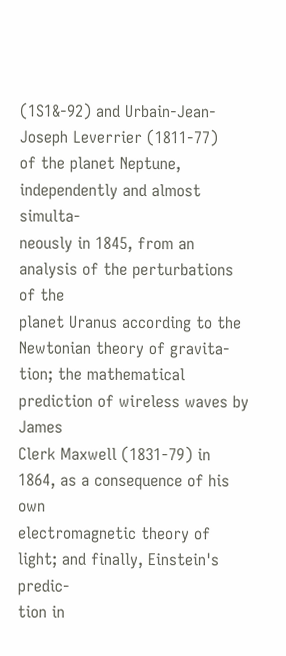(1S1&-92) and Urbain-Jean-Joseph Leverrier (1811-77)
of the planet Neptune, independently and almost simulta-
neously in 1845, from an analysis of the perturbations of the
planet Uranus according to the Newtonian theory of gravita-
tion; the mathematical prediction of wireless waves by James
Clerk Maxwell (1831-79) in 1864, as a consequence of his own
electromagnetic theory of light; and finally, Einstein's predic-
tion in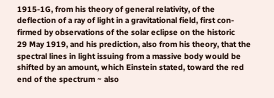1915-1G, from his theory of general relativity, of the
deflection of a ray of light in a gravitational field, first con-
firmed by observations of the solar eclipse on the historic
29 May 1919, and his prediction, also from his theory, that the
spectral lines in light issuing from a massive body would be
shifted by an amount, which Einstein stated, toward the red
end of the spectrum ~ also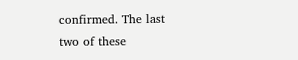confirmed. The last two of these